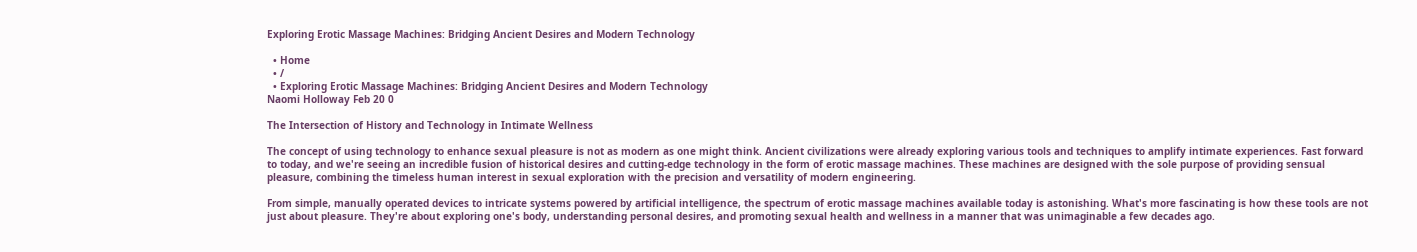Exploring Erotic Massage Machines: Bridging Ancient Desires and Modern Technology

  • Home
  • /
  • Exploring Erotic Massage Machines: Bridging Ancient Desires and Modern Technology
Naomi Holloway Feb 20 0

The Intersection of History and Technology in Intimate Wellness

The concept of using technology to enhance sexual pleasure is not as modern as one might think. Ancient civilizations were already exploring various tools and techniques to amplify intimate experiences. Fast forward to today, and we're seeing an incredible fusion of historical desires and cutting-edge technology in the form of erotic massage machines. These machines are designed with the sole purpose of providing sensual pleasure, combining the timeless human interest in sexual exploration with the precision and versatility of modern engineering.

From simple, manually operated devices to intricate systems powered by artificial intelligence, the spectrum of erotic massage machines available today is astonishing. What's more fascinating is how these tools are not just about pleasure. They're about exploring one's body, understanding personal desires, and promoting sexual health and wellness in a manner that was unimaginable a few decades ago.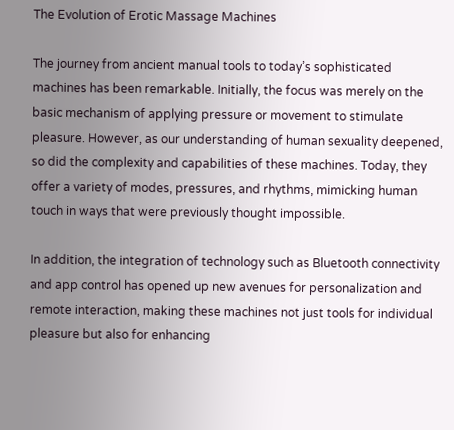The Evolution of Erotic Massage Machines

The journey from ancient manual tools to today’s sophisticated machines has been remarkable. Initially, the focus was merely on the basic mechanism of applying pressure or movement to stimulate pleasure. However, as our understanding of human sexuality deepened, so did the complexity and capabilities of these machines. Today, they offer a variety of modes, pressures, and rhythms, mimicking human touch in ways that were previously thought impossible.

In addition, the integration of technology such as Bluetooth connectivity and app control has opened up new avenues for personalization and remote interaction, making these machines not just tools for individual pleasure but also for enhancing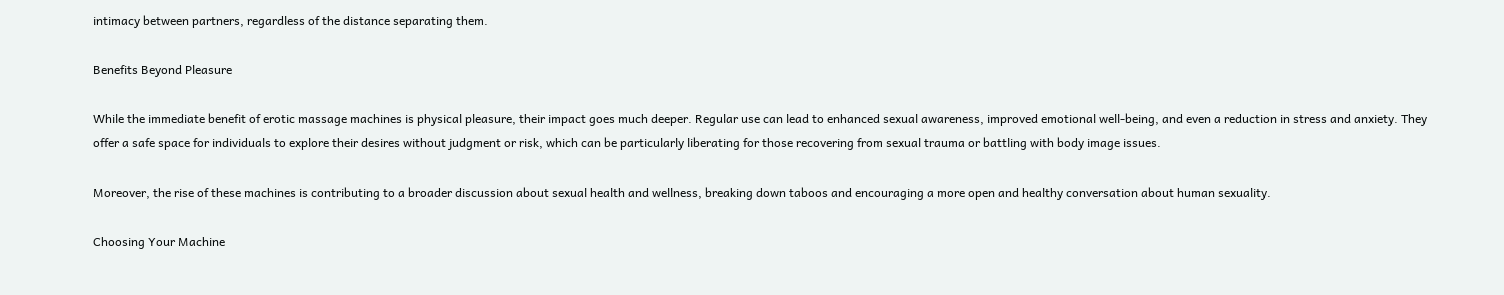intimacy between partners, regardless of the distance separating them.

Benefits Beyond Pleasure

While the immediate benefit of erotic massage machines is physical pleasure, their impact goes much deeper. Regular use can lead to enhanced sexual awareness, improved emotional well-being, and even a reduction in stress and anxiety. They offer a safe space for individuals to explore their desires without judgment or risk, which can be particularly liberating for those recovering from sexual trauma or battling with body image issues.

Moreover, the rise of these machines is contributing to a broader discussion about sexual health and wellness, breaking down taboos and encouraging a more open and healthy conversation about human sexuality.

Choosing Your Machine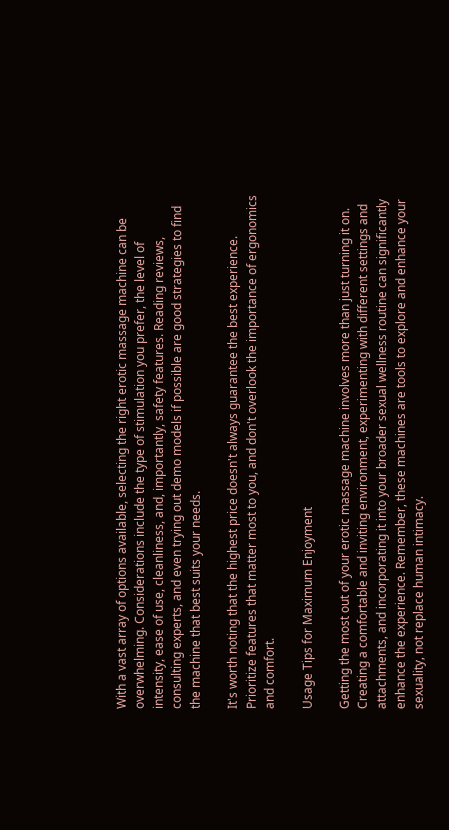With a vast array of options available, selecting the right erotic massage machine can be overwhelming. Considerations include the type of stimulation you prefer, the level of intensity, ease of use, cleanliness, and, importantly, safety features. Reading reviews, consulting experts, and even trying out demo models if possible are good strategies to find the machine that best suits your needs.

It's worth noting that the highest price doesn't always guarantee the best experience. Prioritize features that matter most to you, and don't overlook the importance of ergonomics and comfort.

Usage Tips for Maximum Enjoyment

Getting the most out of your erotic massage machine involves more than just turning it on. Creating a comfortable and inviting environment, experimenting with different settings and attachments, and incorporating it into your broader sexual wellness routine can significantly enhance the experience. Remember, these machines are tools to explore and enhance your sexuality, not replace human intimacy.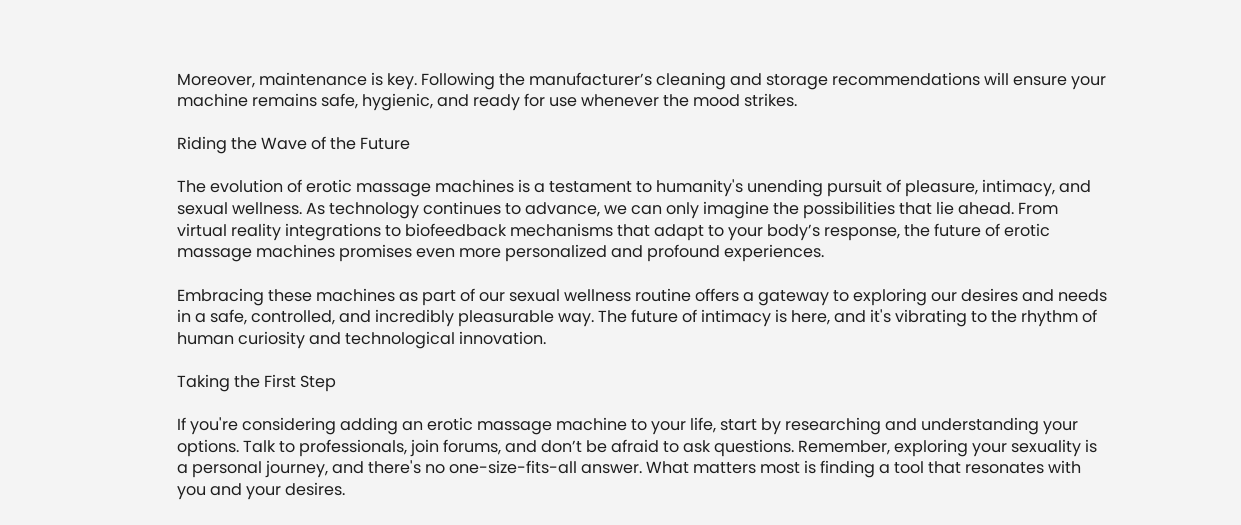Moreover, maintenance is key. Following the manufacturer’s cleaning and storage recommendations will ensure your machine remains safe, hygienic, and ready for use whenever the mood strikes.

Riding the Wave of the Future

The evolution of erotic massage machines is a testament to humanity's unending pursuit of pleasure, intimacy, and sexual wellness. As technology continues to advance, we can only imagine the possibilities that lie ahead. From virtual reality integrations to biofeedback mechanisms that adapt to your body’s response, the future of erotic massage machines promises even more personalized and profound experiences.

Embracing these machines as part of our sexual wellness routine offers a gateway to exploring our desires and needs in a safe, controlled, and incredibly pleasurable way. The future of intimacy is here, and it's vibrating to the rhythm of human curiosity and technological innovation.

Taking the First Step

If you're considering adding an erotic massage machine to your life, start by researching and understanding your options. Talk to professionals, join forums, and don’t be afraid to ask questions. Remember, exploring your sexuality is a personal journey, and there's no one-size-fits-all answer. What matters most is finding a tool that resonates with you and your desires.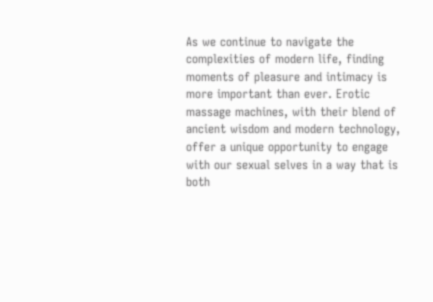As we continue to navigate the complexities of modern life, finding moments of pleasure and intimacy is more important than ever. Erotic massage machines, with their blend of ancient wisdom and modern technology, offer a unique opportunity to engage with our sexual selves in a way that is both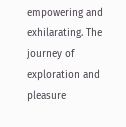empowering and exhilarating. The journey of exploration and pleasure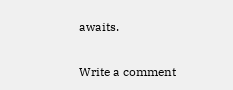awaits.

Write a comment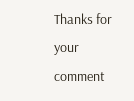Thanks for your comment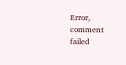Error, comment failed